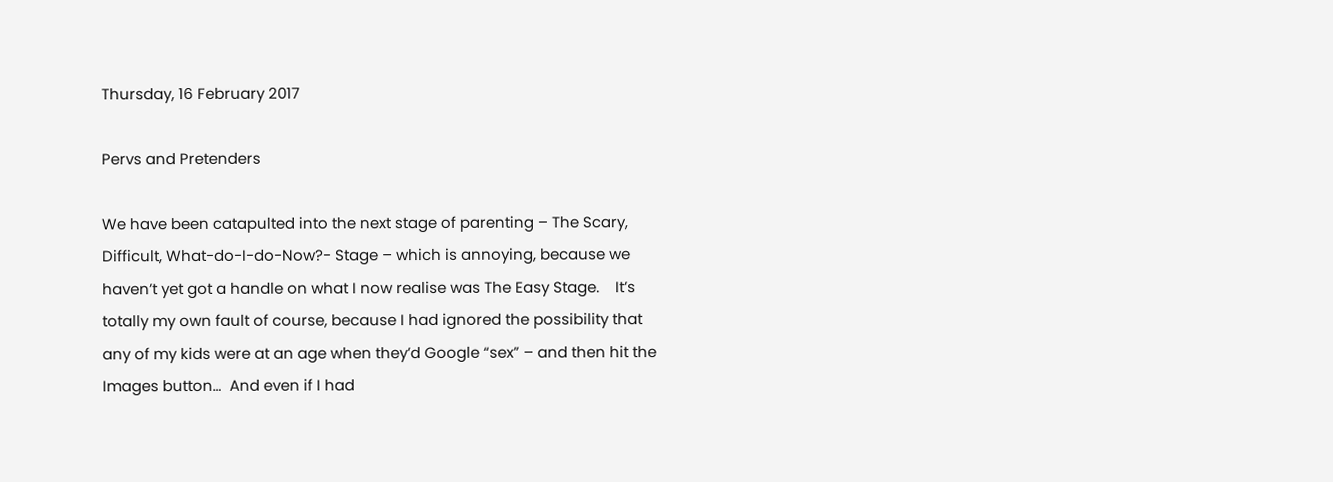Thursday, 16 February 2017

Pervs and Pretenders

We have been catapulted into the next stage of parenting – The Scary, Difficult, What-do-I-do-Now?- Stage – which is annoying, because we haven’t yet got a handle on what I now realise was The Easy Stage.    It’s totally my own fault of course, because I had ignored the possibility that any of my kids were at an age when they’d Google “sex” – and then hit the Images button…  And even if I had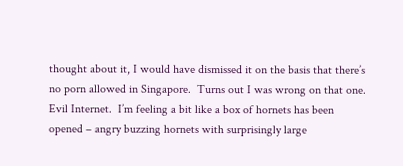thought about it, I would have dismissed it on the basis that there’s no porn allowed in Singapore.  Turns out I was wrong on that one.  Evil Internet.  I’m feeling a bit like a box of hornets has been opened – angry buzzing hornets with surprisingly large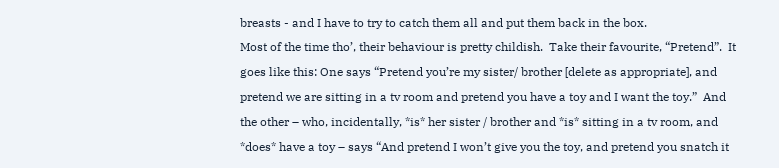breasts - and I have to try to catch them all and put them back in the box.
Most of the time tho’, their behaviour is pretty childish.  Take their favourite, “Pretend”.  It goes like this: One says “Pretend you’re my sister/ brother [delete as appropriate], and pretend we are sitting in a tv room and pretend you have a toy and I want the toy.”  And the other – who, incidentally, *is* her sister / brother and *is* sitting in a tv room, and *does* have a toy – says “And pretend I won’t give you the toy, and pretend you snatch it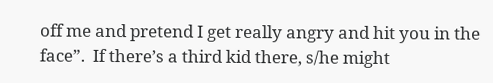off me and pretend I get really angry and hit you in the face”.  If there’s a third kid there, s/he might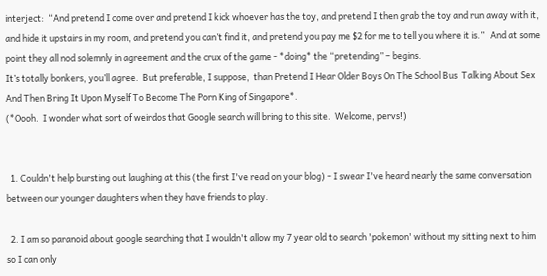interject:  “And pretend I come over and pretend I kick whoever has the toy, and pretend I then grab the toy and run away with it, and hide it upstairs in my room, and pretend you can’t find it, and pretend you pay me $2 for me to tell you where it is.”   And at some point they all nod solemnly in agreement and the crux of the game - *doing* the “pretending” – begins.
It’s totally bonkers, you’ll agree.  But preferable, I suppose,  than Pretend I Hear Older Boys On The School Bus  Talking About Sex And Then Bring It Upon Myself To Become The Porn King of Singapore*.
(*Oooh.  I wonder what sort of weirdos that Google search will bring to this site.  Welcome, pervs!)


  1. Couldn't help bursting out laughing at this (the first I've read on your blog) - I swear I've heard nearly the same conversation between our younger daughters when they have friends to play.

  2. I am so paranoid about google searching that I wouldn't allow my 7 year old to search 'pokemon' without my sitting next to him so I can only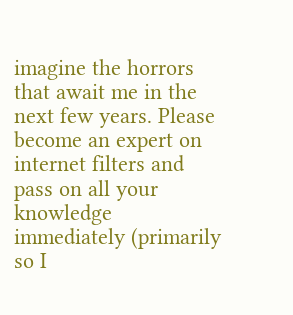imagine the horrors that await me in the next few years. Please become an expert on internet filters and pass on all your knowledge immediately (primarily so I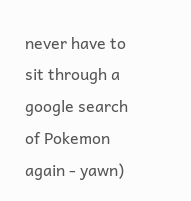never have to sit through a google search of Pokemon again - yawn)